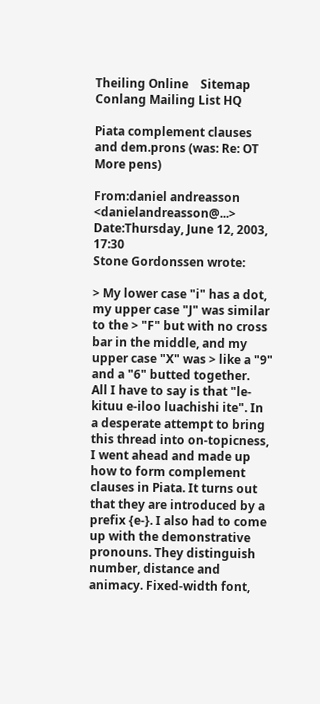Theiling Online    Sitemap    Conlang Mailing List HQ

Piata complement clauses and dem.prons (was: Re: OT More pens)

From:daniel andreasson <danielandreasson@...>
Date:Thursday, June 12, 2003, 17:30
Stone Gordonssen wrote:

> My lower case "i" has a dot, my upper case "J" was similar to the > "F" but with no cross bar in the middle, and my upper case "X" was > like a "9" and a "6" butted together.
All I have to say is that "le-kituu e-iloo luachishi ite". In a desperate attempt to bring this thread into on-topicness, I went ahead and made up how to form complement clauses in Piata. It turns out that they are introduced by a prefix {e-}. I also had to come up with the demonstrative pronouns. They distinguish number, distance and animacy. Fixed-width font,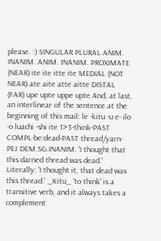please. :) SINGULAR PLURAL ANIM. INANIM. ANIM. INANIM. PROXIMATE (NEAR) ite ite itte ite MEDIAL (NOT NEAR) ate aite atte aitte DISTAL (FAR) upe upte uppe upte And, at last, an interlinear of the sentence at the beginning of this mail: le -kitu -u e- ilo -o luachi -shi ite 1>3-think-PAST COMPL-be:dead-PAST thread/yarn-PEJ DEM.SG.INANIM. 'I thought that this darned thread was dead.' Literally: 'I thought it, that dead was this thread.' _Kitu_ 'to think' is a transitive verb, and it always takes a complement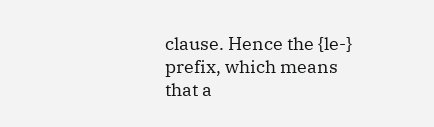clause. Hence the {le-} prefix, which means that a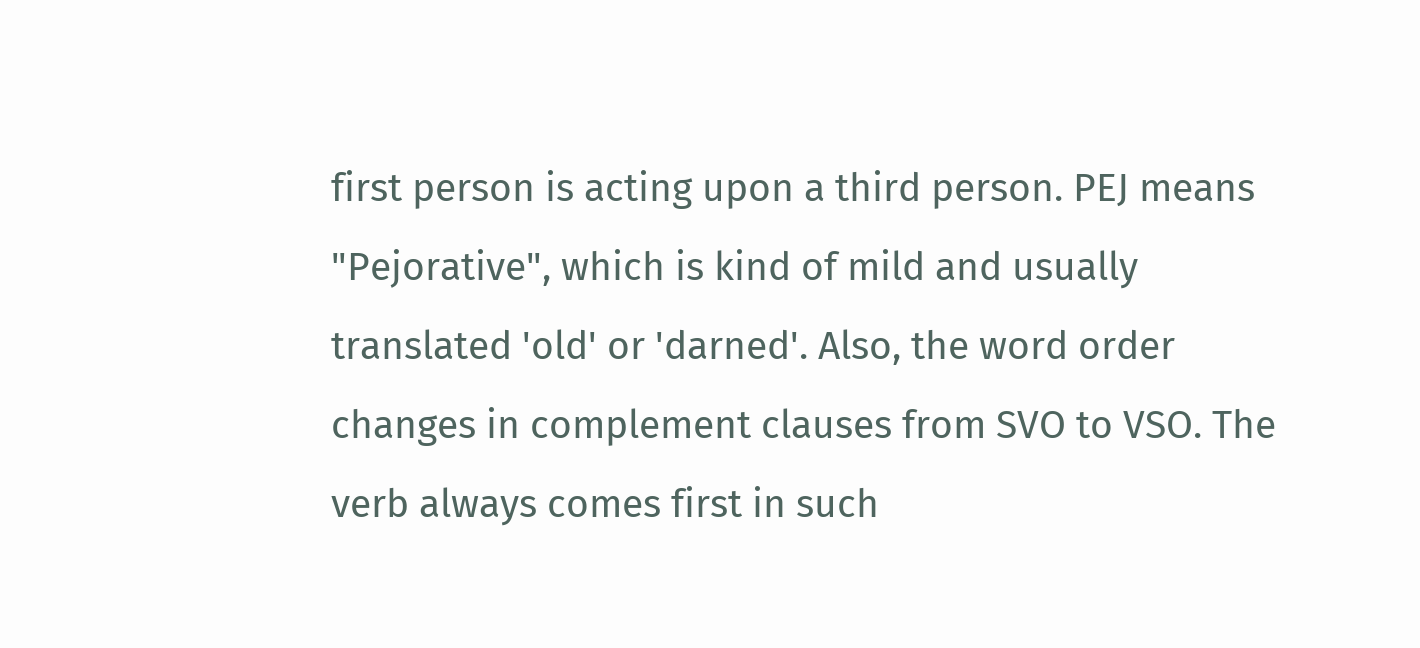first person is acting upon a third person. PEJ means "Pejorative", which is kind of mild and usually translated 'old' or 'darned'. Also, the word order changes in complement clauses from SVO to VSO. The verb always comes first in such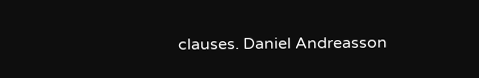clauses. Daniel Andreasson